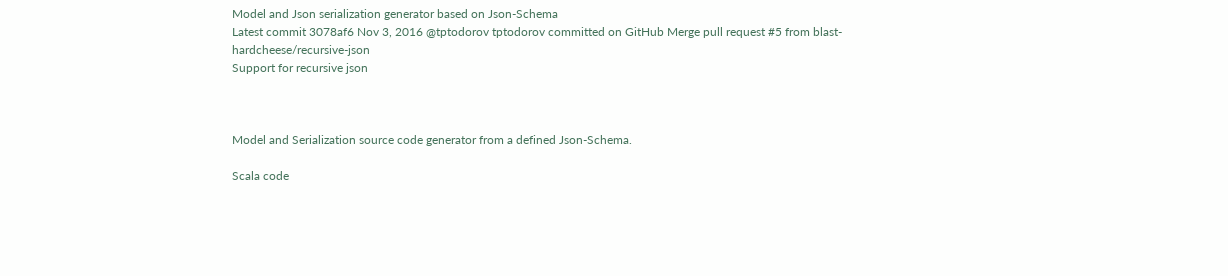Model and Json serialization generator based on Json-Schema
Latest commit 3078af6 Nov 3, 2016 @tptodorov tptodorov committed on GitHub Merge pull request #5 from blast-hardcheese/recursive-json
Support for recursive json



Model and Serialization source code generator from a defined Json-Schema.

Scala code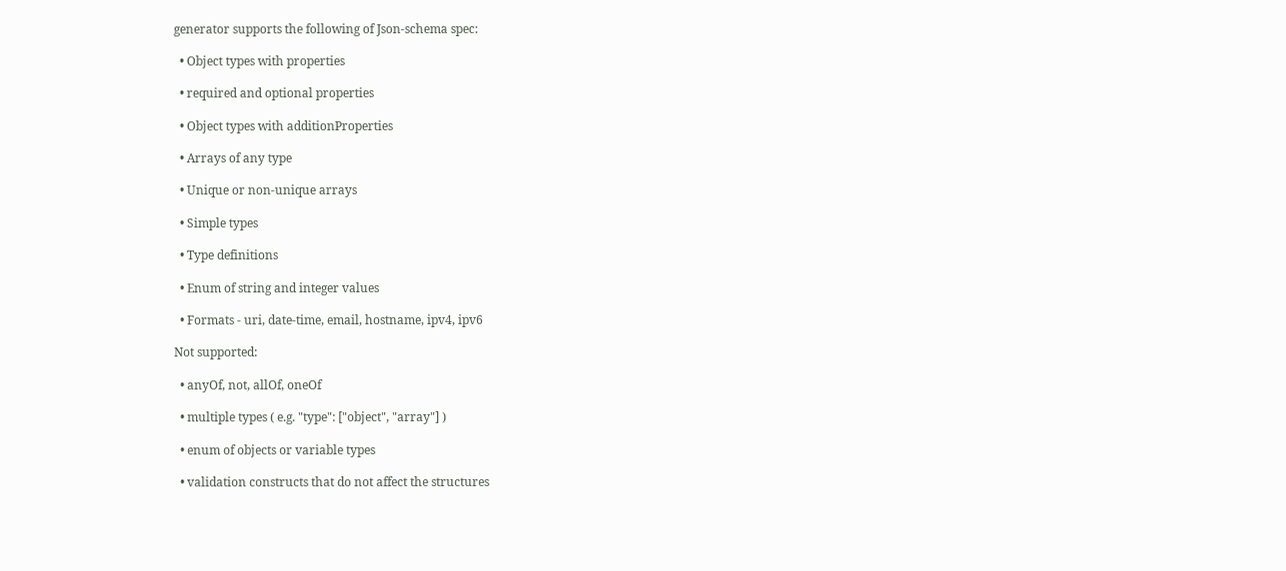generator supports the following of Json-schema spec:

  • Object types with properties

  • required and optional properties

  • Object types with additionProperties

  • Arrays of any type

  • Unique or non-unique arrays

  • Simple types

  • Type definitions

  • Enum of string and integer values

  • Formats - uri, date-time, email, hostname, ipv4, ipv6

Not supported:

  • anyOf, not, allOf, oneOf

  • multiple types ( e.g. "type": ["object", "array"] )

  • enum of objects or variable types

  • validation constructs that do not affect the structures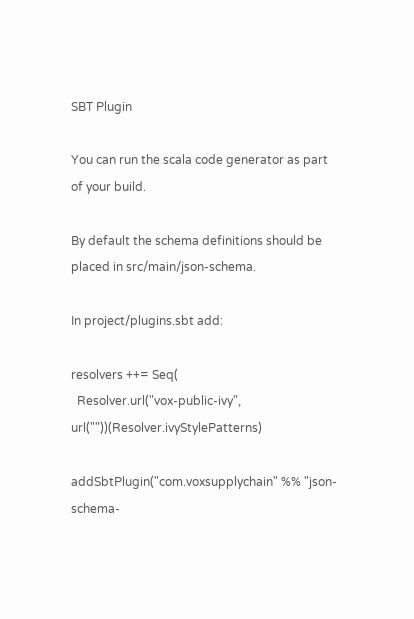SBT Plugin

You can run the scala code generator as part of your build.

By default the schema definitions should be placed in src/main/json-schema.

In project/plugins.sbt add:

resolvers ++= Seq(
  Resolver.url("vox-public-ivy", url(""))(Resolver.ivyStylePatterns)

addSbtPlugin("com.voxsupplychain" %% "json-schema-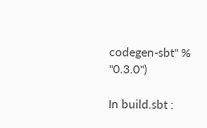codegen-sbt" % "0.3.0")

In build.sbt :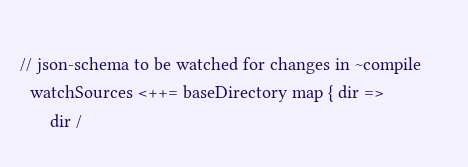// json-schema to be watched for changes in ~compile
  watchSources <++= baseDirectory map { dir =>
      dir /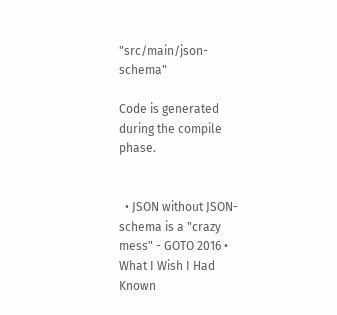"src/main/json-schema"

Code is generated during the compile phase.


  • JSON without JSON-schema is a "crazy mess" - GOTO 2016 • What I Wish I Had Known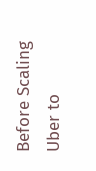Before Scaling Uber to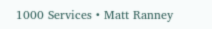1000 Services • Matt Ranney